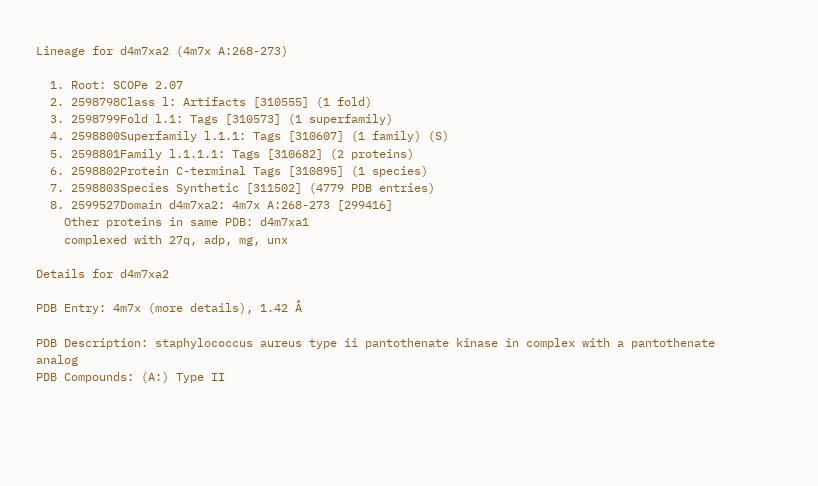Lineage for d4m7xa2 (4m7x A:268-273)

  1. Root: SCOPe 2.07
  2. 2598798Class l: Artifacts [310555] (1 fold)
  3. 2598799Fold l.1: Tags [310573] (1 superfamily)
  4. 2598800Superfamily l.1.1: Tags [310607] (1 family) (S)
  5. 2598801Family l.1.1.1: Tags [310682] (2 proteins)
  6. 2598802Protein C-terminal Tags [310895] (1 species)
  7. 2598803Species Synthetic [311502] (4779 PDB entries)
  8. 2599527Domain d4m7xa2: 4m7x A:268-273 [299416]
    Other proteins in same PDB: d4m7xa1
    complexed with 27q, adp, mg, unx

Details for d4m7xa2

PDB Entry: 4m7x (more details), 1.42 Å

PDB Description: staphylococcus aureus type ii pantothenate kinase in complex with a pantothenate analog
PDB Compounds: (A:) Type II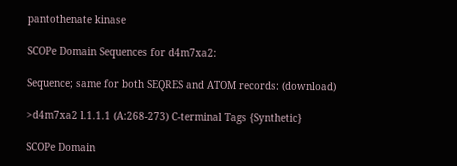pantothenate kinase

SCOPe Domain Sequences for d4m7xa2:

Sequence; same for both SEQRES and ATOM records: (download)

>d4m7xa2 l.1.1.1 (A:268-273) C-terminal Tags {Synthetic}

SCOPe Domain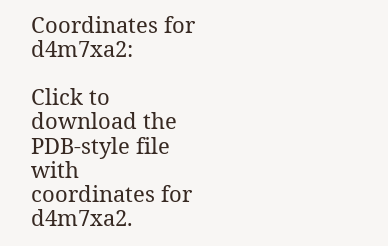Coordinates for d4m7xa2:

Click to download the PDB-style file with coordinates for d4m7xa2.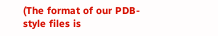(The format of our PDB-style files is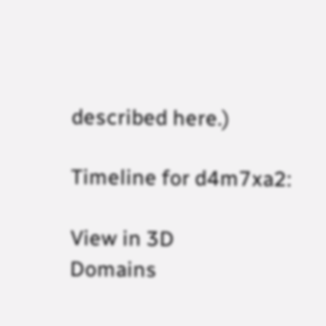described here.)

Timeline for d4m7xa2:

View in 3D
Domains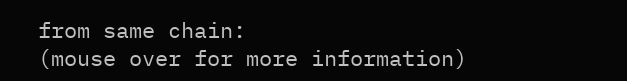from same chain:
(mouse over for more information)